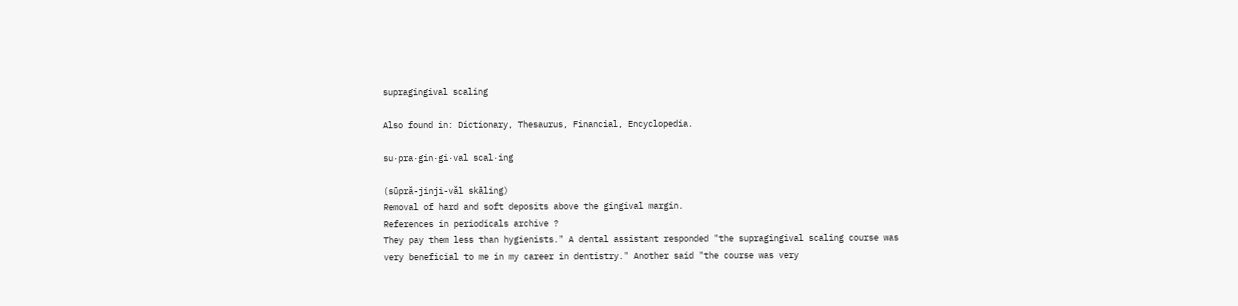supragingival scaling

Also found in: Dictionary, Thesaurus, Financial, Encyclopedia.

su·pra·gin·gi·val scal·ing

(sūpră-jinji-văl skāling)
Removal of hard and soft deposits above the gingival margin.
References in periodicals archive ?
They pay them less than hygienists." A dental assistant responded "the supragingival scaling course was very beneficial to me in my career in dentistry." Another said "the course was very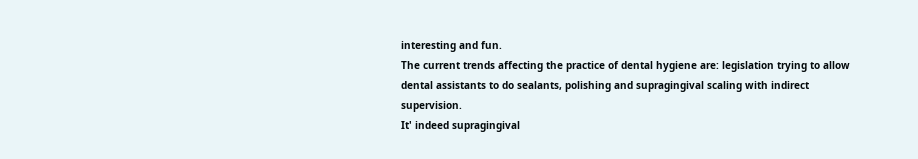interesting and fun.
The current trends affecting the practice of dental hygiene are: legislation trying to allow dental assistants to do sealants, polishing and supragingival scaling with indirect supervision.
It' indeed supragingival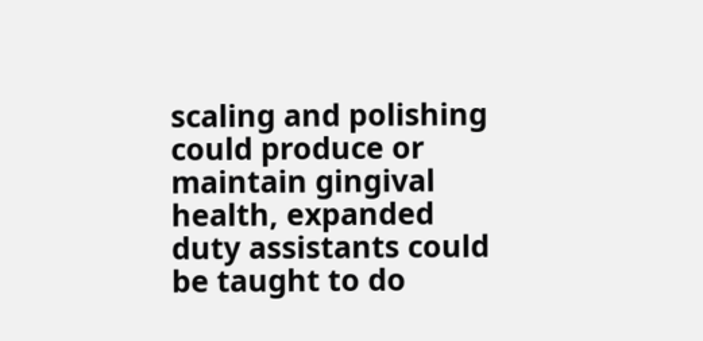scaling and polishing could produce or maintain gingival health, expanded duty assistants could be taught to do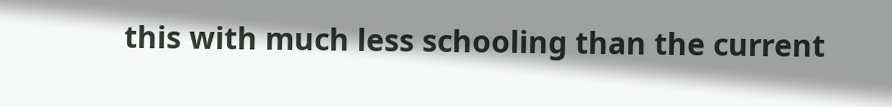this with much less schooling than the current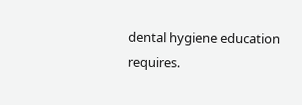dental hygiene education requires.